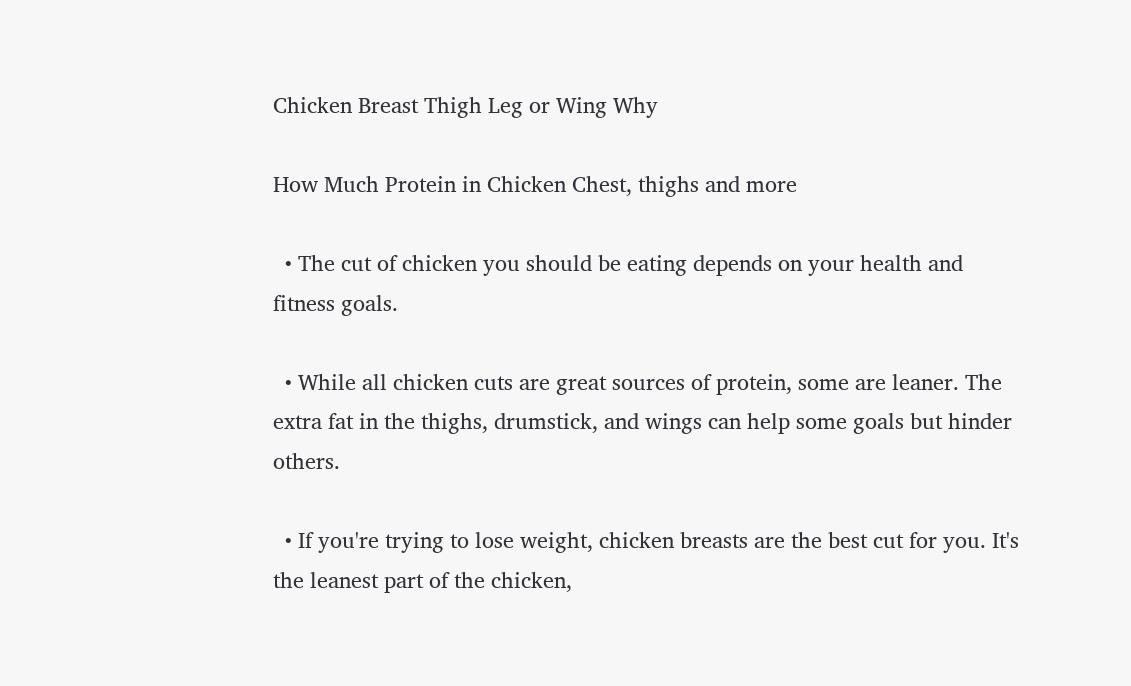Chicken Breast Thigh Leg or Wing Why

How Much Protein in Chicken Chest, thighs and more

  • The cut of chicken you should be eating depends on your health and fitness goals.

  • While all chicken cuts are great sources of protein, some are leaner. The extra fat in the thighs, drumstick, and wings can help some goals but hinder others.

  • If you're trying to lose weight, chicken breasts are the best cut for you. It's the leanest part of the chicken,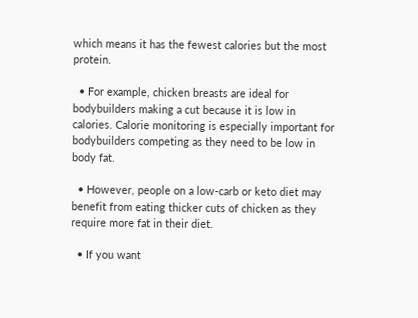which means it has the fewest calories but the most protein.

  • For example, chicken breasts are ideal for bodybuilders making a cut because it is low in calories. Calorie monitoring is especially important for bodybuilders competing as they need to be low in body fat.

  • However, people on a low-carb or keto diet may benefit from eating thicker cuts of chicken as they require more fat in their diet.

  • If you want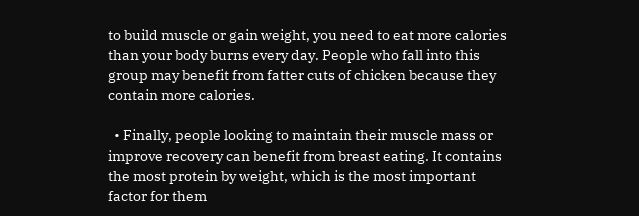to build muscle or gain weight, you need to eat more calories than your body burns every day. People who fall into this group may benefit from fatter cuts of chicken because they contain more calories.

  • Finally, people looking to maintain their muscle mass or improve recovery can benefit from breast eating. It contains the most protein by weight, which is the most important factor for them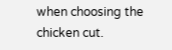when choosing the chicken cut.